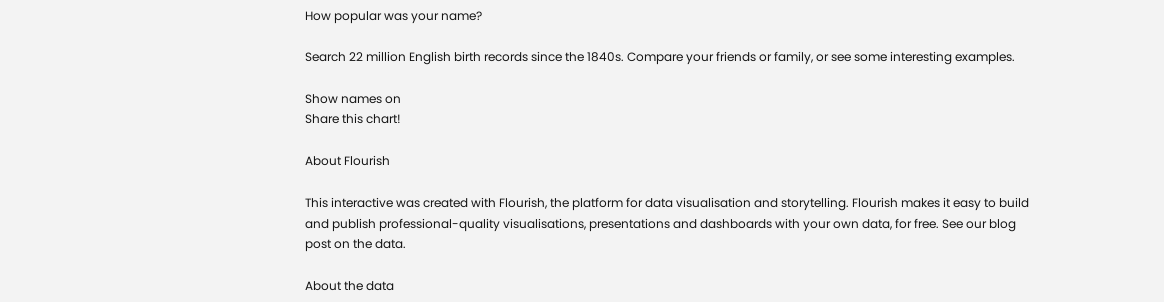How popular was your name?

Search 22 million English birth records since the 1840s. Compare your friends or family, or see some interesting examples.

Show names on
Share this chart!

About Flourish

This interactive was created with Flourish, the platform for data visualisation and storytelling. Flourish makes it easy to build and publish professional-quality visualisations, presentations and dashboards with your own data, for free. See our blog post on the data.

About the data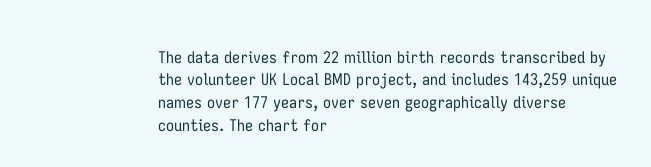The data derives from 22 million birth records transcribed by the volunteer UK Local BMD project, and includes 143,259 unique names over 177 years, over seven geographically diverse counties. The chart for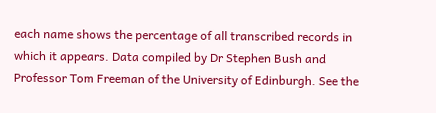each name shows the percentage of all transcribed records in which it appears. Data compiled by Dr Stephen Bush and Professor Tom Freeman of the University of Edinburgh. See the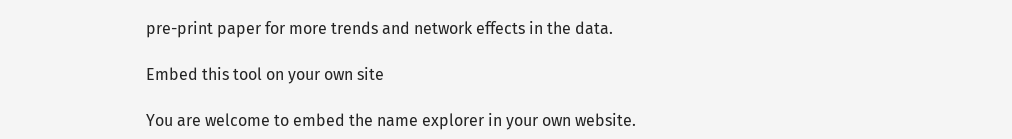pre-print paper for more trends and network effects in the data.

Embed this tool on your own site

You are welcome to embed the name explorer in your own website.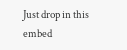Just drop in this embed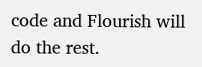code and Flourish will do the rest.